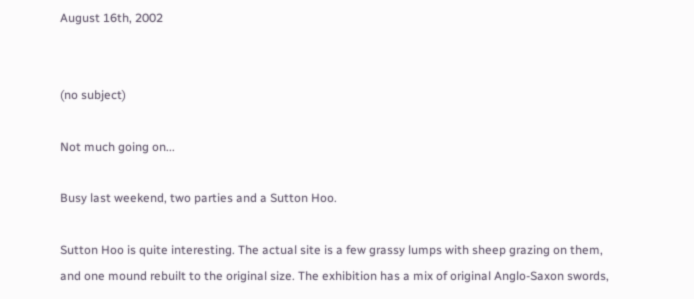August 16th, 2002


(no subject)

Not much going on...

Busy last weekend, two parties and a Sutton Hoo.

Sutton Hoo is quite interesting. The actual site is a few grassy lumps with sheep grazing on them, and one mound rebuilt to the original size. The exhibition has a mix of original Anglo-Saxon swords,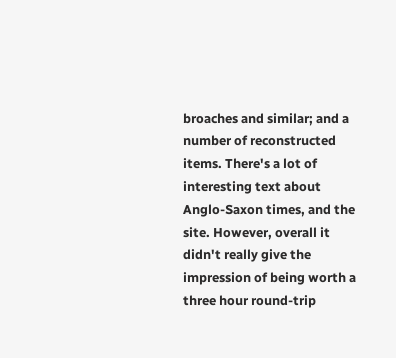broaches and similar; and a number of reconstructed items. There's a lot of interesting text about Anglo-Saxon times, and the site. However, overall it didn't really give the impression of being worth a three hour round-trip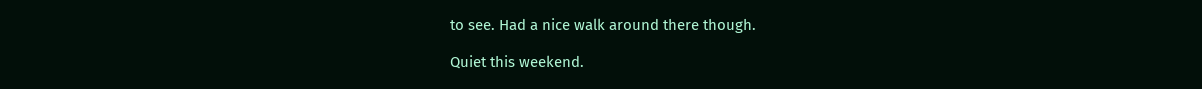to see. Had a nice walk around there though.

Quiet this weekend.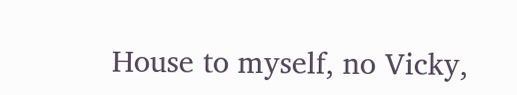House to myself, no Vicky,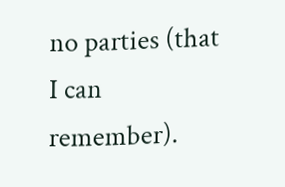no parties (that I can remember).